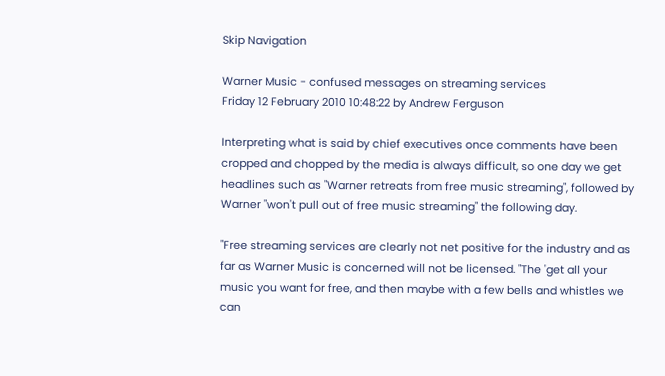Skip Navigation

Warner Music - confused messages on streaming services
Friday 12 February 2010 10:48:22 by Andrew Ferguson

Interpreting what is said by chief executives once comments have been cropped and chopped by the media is always difficult, so one day we get headlines such as "Warner retreats from free music streaming", followed by Warner "won't pull out of free music streaming" the following day.

"Free streaming services are clearly not net positive for the industry and as far as Warner Music is concerned will not be licensed. "The 'get all your music you want for free, and then maybe with a few bells and whistles we can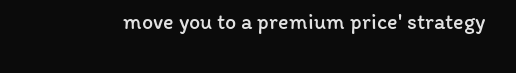move you to a premium price' strategy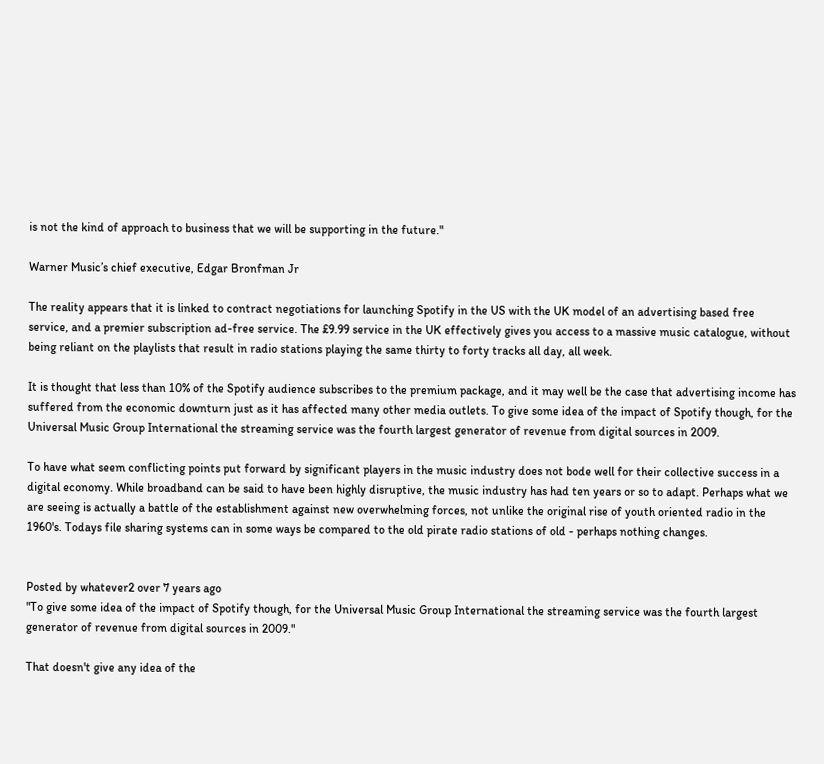is not the kind of approach to business that we will be supporting in the future."

Warner Music’s chief executive, Edgar Bronfman Jr

The reality appears that it is linked to contract negotiations for launching Spotify in the US with the UK model of an advertising based free service, and a premier subscription ad-free service. The £9.99 service in the UK effectively gives you access to a massive music catalogue, without being reliant on the playlists that result in radio stations playing the same thirty to forty tracks all day, all week.

It is thought that less than 10% of the Spotify audience subscribes to the premium package, and it may well be the case that advertising income has suffered from the economic downturn just as it has affected many other media outlets. To give some idea of the impact of Spotify though, for the Universal Music Group International the streaming service was the fourth largest generator of revenue from digital sources in 2009.

To have what seem conflicting points put forward by significant players in the music industry does not bode well for their collective success in a digital economy. While broadband can be said to have been highly disruptive, the music industry has had ten years or so to adapt. Perhaps what we are seeing is actually a battle of the establishment against new overwhelming forces, not unlike the original rise of youth oriented radio in the 1960's. Todays file sharing systems can in some ways be compared to the old pirate radio stations of old - perhaps nothing changes.


Posted by whatever2 over 7 years ago
"To give some idea of the impact of Spotify though, for the Universal Music Group International the streaming service was the fourth largest generator of revenue from digital sources in 2009."

That doesn't give any idea of the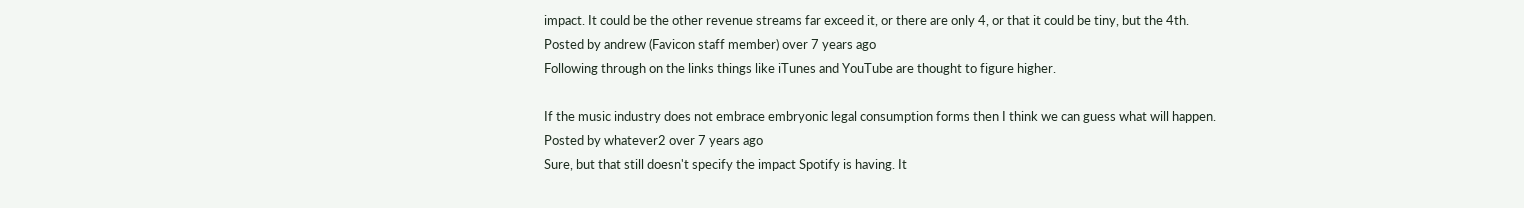impact. It could be the other revenue streams far exceed it, or there are only 4, or that it could be tiny, but the 4th.
Posted by andrew (Favicon staff member) over 7 years ago
Following through on the links things like iTunes and YouTube are thought to figure higher.

If the music industry does not embrace embryonic legal consumption forms then I think we can guess what will happen.
Posted by whatever2 over 7 years ago
Sure, but that still doesn't specify the impact Spotify is having. It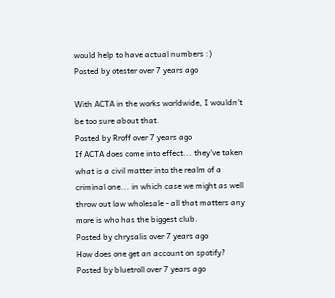would help to have actual numbers :)
Posted by otester over 7 years ago

With ACTA in the works worldwide, I wouldn't be too sure about that.
Posted by Rroff over 7 years ago
If ACTA does come into effect... they've taken what is a civil matter into the realm of a criminal one... in which case we might as well throw out law wholesale - all that matters any more is who has the biggest club.
Posted by chrysalis over 7 years ago
How does one get an account on spotify?
Posted by bluetroll over 7 years ago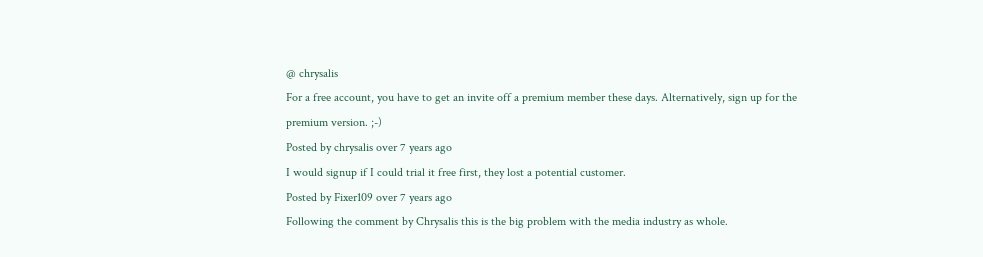@ chrysalis
For a free account, you have to get an invite off a premium member these days. Alternatively, sign up for the premium version. ;-)
Posted by chrysalis over 7 years ago
I would signup if I could trial it free first, they lost a potential customer.
Posted by Fixer109 over 7 years ago
Following the comment by Chrysalis this is the big problem with the media industry as whole.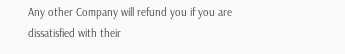Any other Company will refund you if you are dissatisfied with their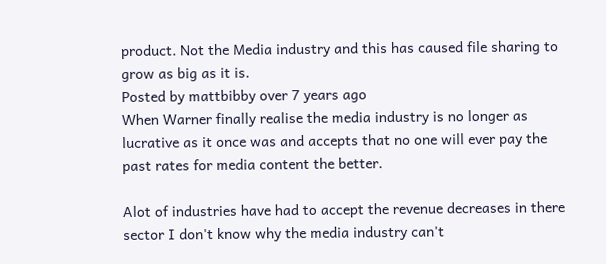product. Not the Media industry and this has caused file sharing to grow as big as it is.
Posted by mattbibby over 7 years ago
When Warner finally realise the media industry is no longer as lucrative as it once was and accepts that no one will ever pay the past rates for media content the better.

Alot of industries have had to accept the revenue decreases in there sector I don't know why the media industry can't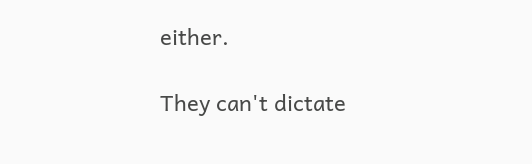either.

They can't dictate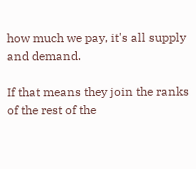how much we pay, it's all supply and demand.

If that means they join the ranks of the rest of the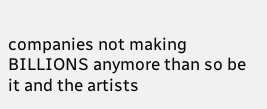companies not making BILLIONS anymore than so be it and the artists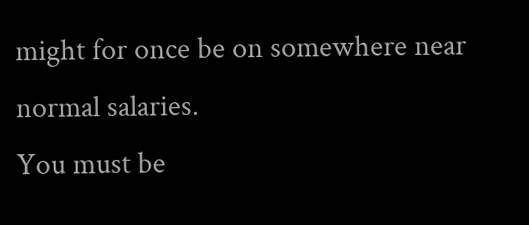might for once be on somewhere near normal salaries.
You must be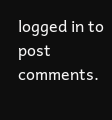logged in to post comments.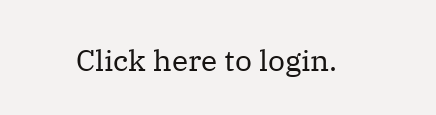Click here to login.